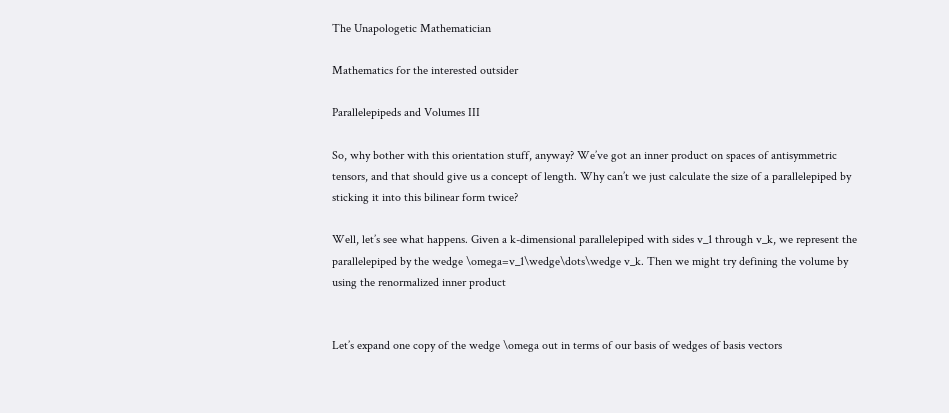The Unapologetic Mathematician

Mathematics for the interested outsider

Parallelepipeds and Volumes III

So, why bother with this orientation stuff, anyway? We’ve got an inner product on spaces of antisymmetric tensors, and that should give us a concept of length. Why can’t we just calculate the size of a parallelepiped by sticking it into this bilinear form twice?

Well, let’s see what happens. Given a k-dimensional parallelepiped with sides v_1 through v_k, we represent the parallelepiped by the wedge \omega=v_1\wedge\dots\wedge v_k. Then we might try defining the volume by using the renormalized inner product


Let’s expand one copy of the wedge \omega out in terms of our basis of wedges of basis vectors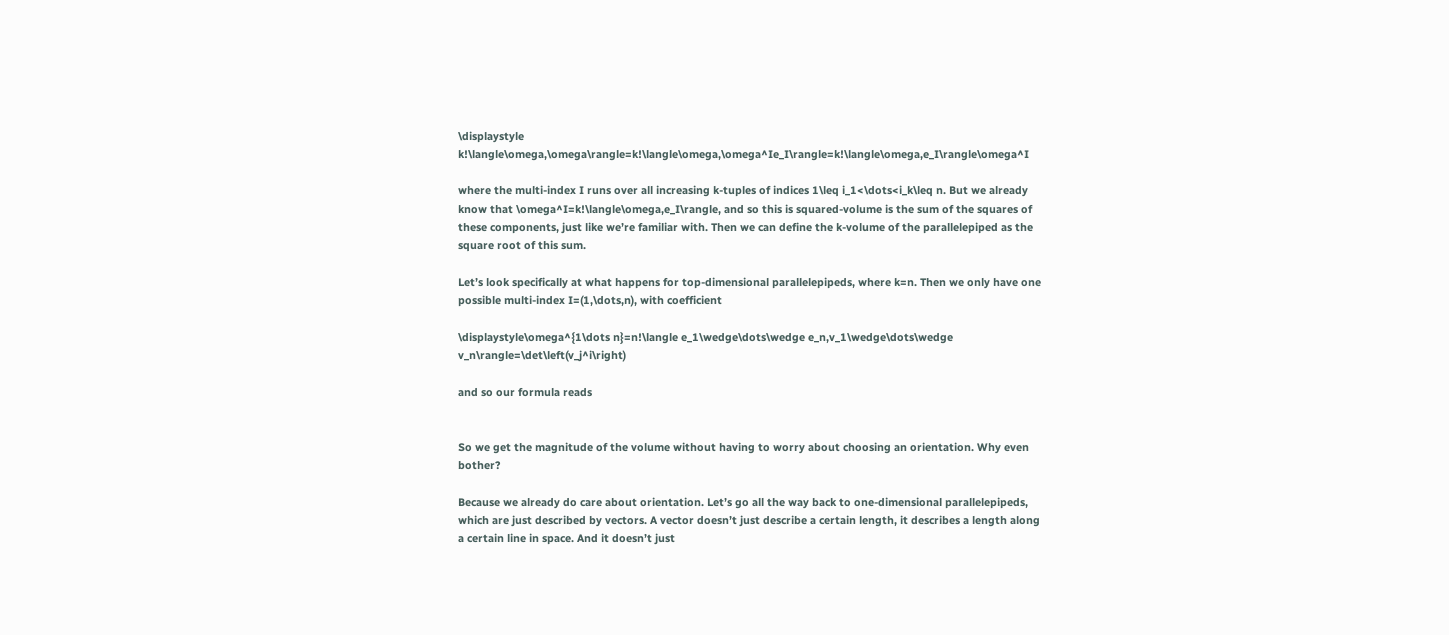\displaystyle k!\langle\omega,\omega\rangle=k!\langle\omega,\omega^Ie_I\rangle=k!\langle\omega,e_I\rangle\omega^I

where the multi-index I runs over all increasing k-tuples of indices 1\leq i_1<\dots<i_k\leq n. But we already know that \omega^I=k!\langle\omega,e_I\rangle, and so this is squared-volume is the sum of the squares of these components, just like we’re familiar with. Then we can define the k-volume of the parallelepiped as the square root of this sum.

Let’s look specifically at what happens for top-dimensional parallelepipeds, where k=n. Then we only have one possible multi-index I=(1,\dots,n), with coefficient

\displaystyle\omega^{1\dots n}=n!\langle e_1\wedge\dots\wedge e_n,v_1\wedge\dots\wedge v_n\rangle=\det\left(v_j^i\right)

and so our formula reads


So we get the magnitude of the volume without having to worry about choosing an orientation. Why even bother?

Because we already do care about orientation. Let’s go all the way back to one-dimensional parallelepipeds, which are just described by vectors. A vector doesn’t just describe a certain length, it describes a length along a certain line in space. And it doesn’t just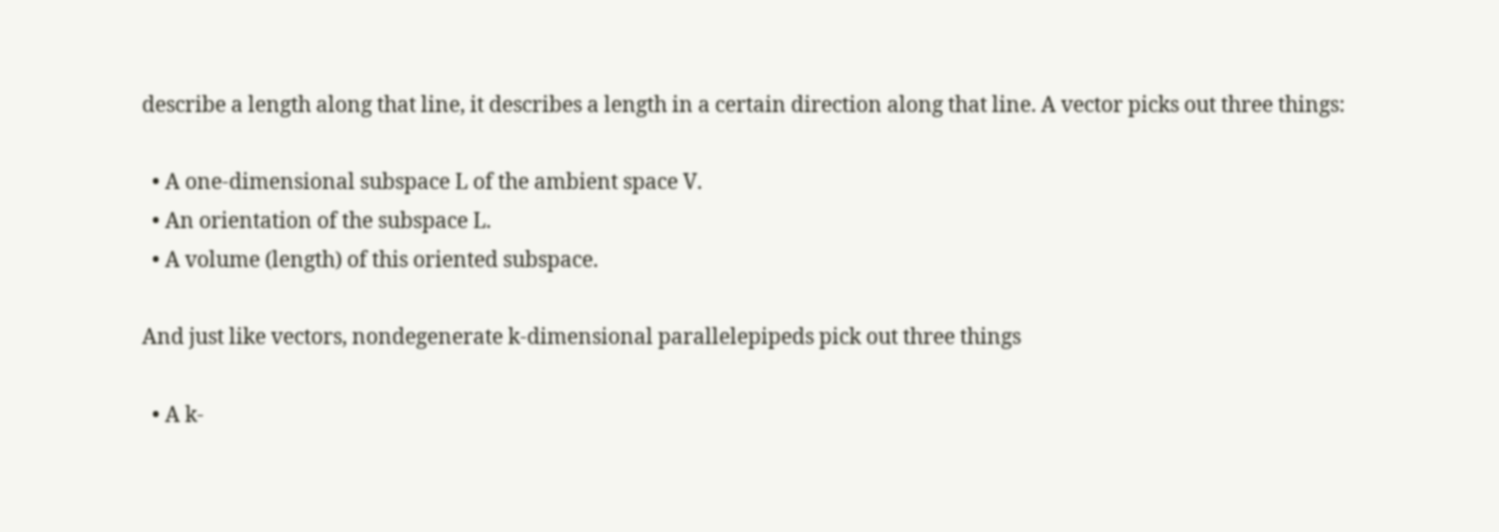describe a length along that line, it describes a length in a certain direction along that line. A vector picks out three things:

  • A one-dimensional subspace L of the ambient space V.
  • An orientation of the subspace L.
  • A volume (length) of this oriented subspace.

And just like vectors, nondegenerate k-dimensional parallelepipeds pick out three things

  • A k-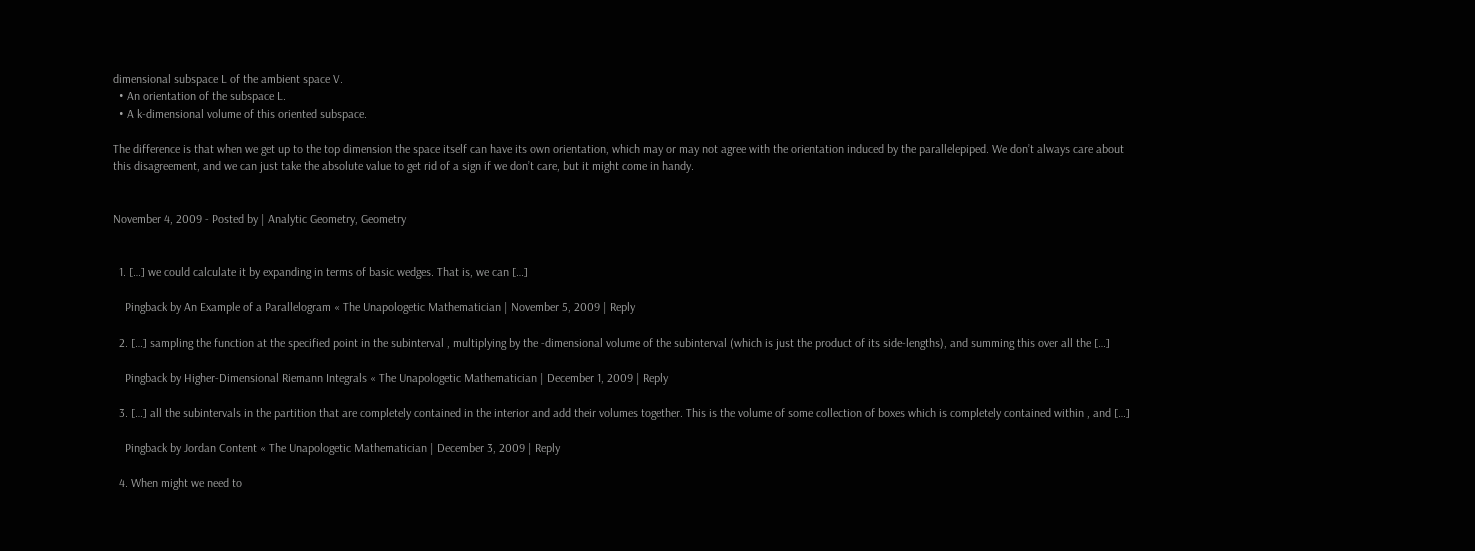dimensional subspace L of the ambient space V.
  • An orientation of the subspace L.
  • A k-dimensional volume of this oriented subspace.

The difference is that when we get up to the top dimension the space itself can have its own orientation, which may or may not agree with the orientation induced by the parallelepiped. We don’t always care about this disagreement, and we can just take the absolute value to get rid of a sign if we don’t care, but it might come in handy.


November 4, 2009 - Posted by | Analytic Geometry, Geometry


  1. […] we could calculate it by expanding in terms of basic wedges. That is, we can […]

    Pingback by An Example of a Parallelogram « The Unapologetic Mathematician | November 5, 2009 | Reply

  2. […] sampling the function at the specified point in the subinterval , multiplying by the -dimensional volume of the subinterval (which is just the product of its side-lengths), and summing this over all the […]

    Pingback by Higher-Dimensional Riemann Integrals « The Unapologetic Mathematician | December 1, 2009 | Reply

  3. […] all the subintervals in the partition that are completely contained in the interior and add their volumes together. This is the volume of some collection of boxes which is completely contained within , and […]

    Pingback by Jordan Content « The Unapologetic Mathematician | December 3, 2009 | Reply

  4. When might we need to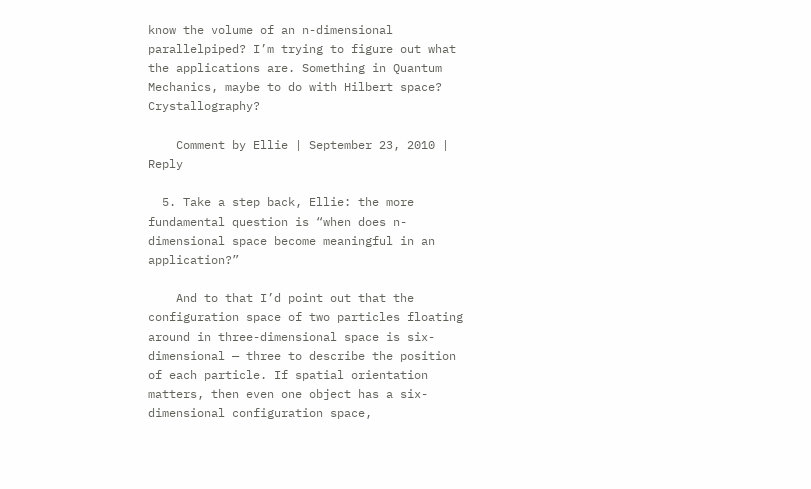know the volume of an n-dimensional parallelpiped? I’m trying to figure out what the applications are. Something in Quantum Mechanics, maybe to do with Hilbert space? Crystallography?

    Comment by Ellie | September 23, 2010 | Reply

  5. Take a step back, Ellie: the more fundamental question is “when does n-dimensional space become meaningful in an application?”

    And to that I’d point out that the configuration space of two particles floating around in three-dimensional space is six-dimensional — three to describe the position of each particle. If spatial orientation matters, then even one object has a six-dimensional configuration space,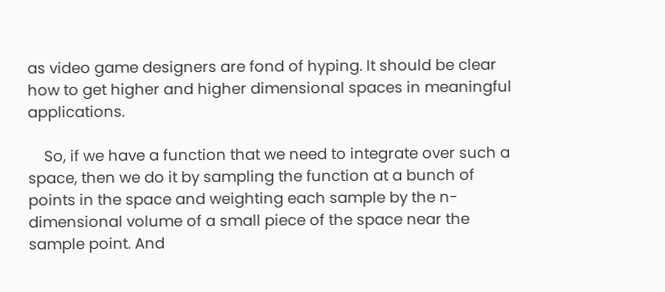as video game designers are fond of hyping. It should be clear how to get higher and higher dimensional spaces in meaningful applications.

    So, if we have a function that we need to integrate over such a space, then we do it by sampling the function at a bunch of points in the space and weighting each sample by the n-dimensional volume of a small piece of the space near the sample point. And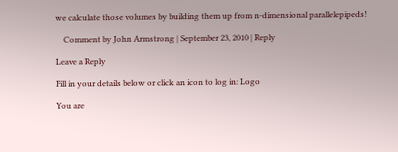we calculate those volumes by building them up from n-dimensional parallelepipeds!

    Comment by John Armstrong | September 23, 2010 | Reply

Leave a Reply

Fill in your details below or click an icon to log in: Logo

You are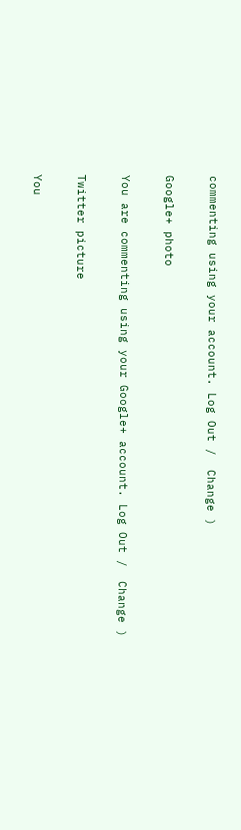commenting using your account. Log Out /  Change )

Google+ photo

You are commenting using your Google+ account. Log Out /  Change )

Twitter picture

You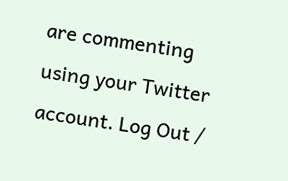are commenting using your Twitter account. Log Out /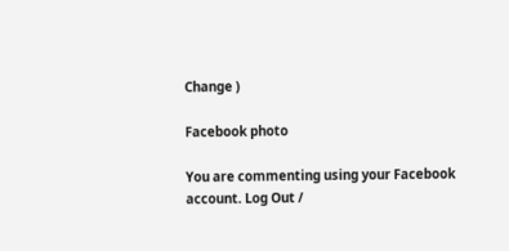Change )

Facebook photo

You are commenting using your Facebook account. Log Out /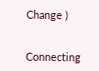Change )


Connecting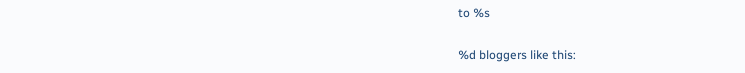to %s

%d bloggers like this: